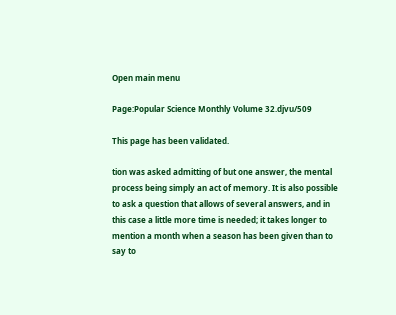Open main menu

Page:Popular Science Monthly Volume 32.djvu/509

This page has been validated.

tion was asked admitting of but one answer, the mental process being simply an act of memory. It is also possible to ask a question that allows of several answers, and in this case a little more time is needed; it takes longer to mention a month when a season has been given than to say to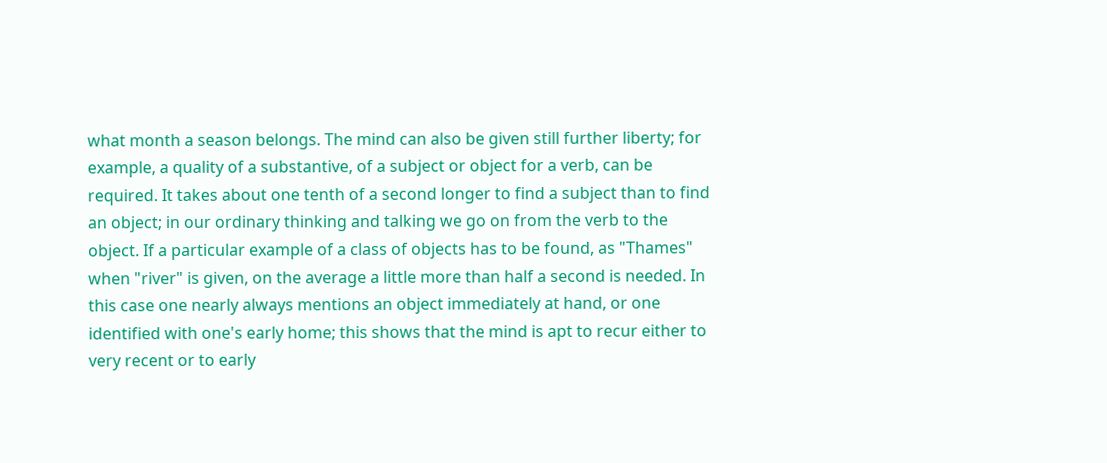what month a season belongs. The mind can also be given still further liberty; for example, a quality of a substantive, of a subject or object for a verb, can be required. It takes about one tenth of a second longer to find a subject than to find an object; in our ordinary thinking and talking we go on from the verb to the object. If a particular example of a class of objects has to be found, as "Thames" when "river" is given, on the average a little more than half a second is needed. In this case one nearly always mentions an object immediately at hand, or one identified with one's early home; this shows that the mind is apt to recur either to very recent or to early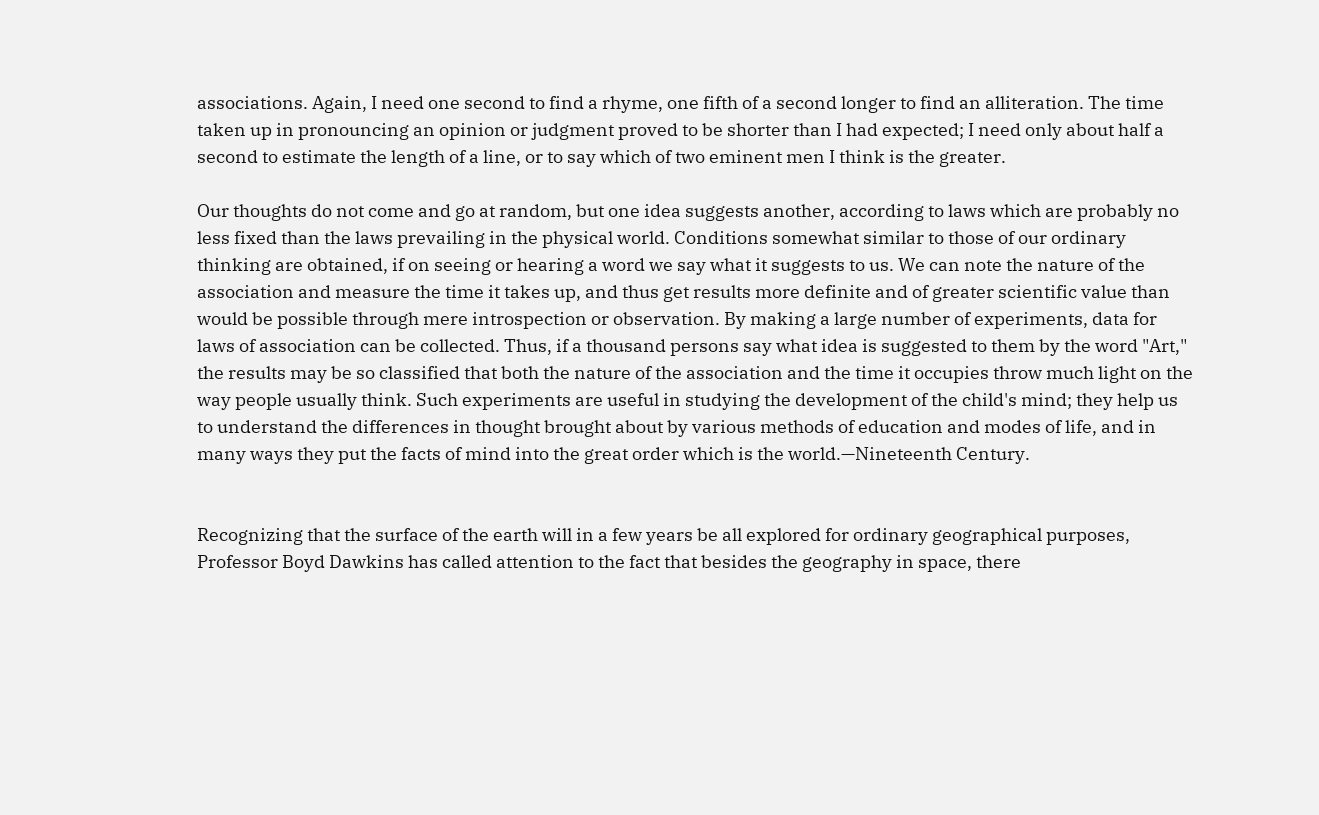associations. Again, I need one second to find a rhyme, one fifth of a second longer to find an alliteration. The time taken up in pronouncing an opinion or judgment proved to be shorter than I had expected; I need only about half a second to estimate the length of a line, or to say which of two eminent men I think is the greater.

Our thoughts do not come and go at random, but one idea suggests another, according to laws which are probably no less fixed than the laws prevailing in the physical world. Conditions somewhat similar to those of our ordinary thinking are obtained, if on seeing or hearing a word we say what it suggests to us. We can note the nature of the association and measure the time it takes up, and thus get results more definite and of greater scientific value than would be possible through mere introspection or observation. By making a large number of experiments, data for laws of association can be collected. Thus, if a thousand persons say what idea is suggested to them by the word "Art," the results may be so classified that both the nature of the association and the time it occupies throw much light on the way people usually think. Such experiments are useful in studying the development of the child's mind; they help us to understand the differences in thought brought about by various methods of education and modes of life, and in many ways they put the facts of mind into the great order which is the world.—Nineteenth Century.


Recognizing that the surface of the earth will in a few years be all explored for ordinary geographical purposes, Professor Boyd Dawkins has called attention to the fact that besides the geography in space, there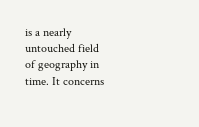is a nearly untouched field of geography in time. It concerns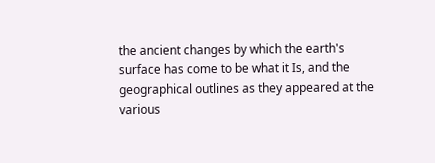the ancient changes by which the earth's surface has come to be what it Is, and the geographical outlines as they appeared at the various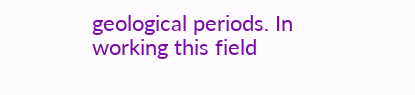geological periods. In working this field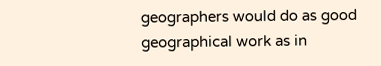geographers would do as good geographical work as in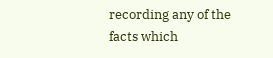recording any of the facts which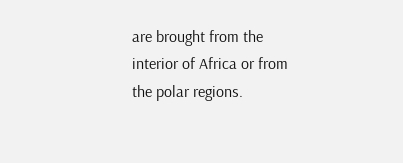are brought from the interior of Africa or from the polar regions.